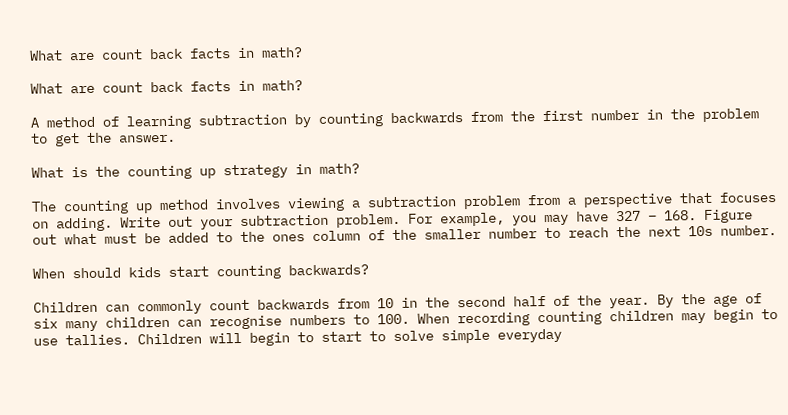What are count back facts in math?

What are count back facts in math?

A method of learning subtraction by counting backwards from the first number in the problem to get the answer.

What is the counting up strategy in math?

The counting up method involves viewing a subtraction problem from a perspective that focuses on adding. Write out your subtraction problem. For example, you may have 327 – 168. Figure out what must be added to the ones column of the smaller number to reach the next 10s number.

When should kids start counting backwards?

Children can commonly count backwards from 10 in the second half of the year. By the age of six many children can recognise numbers to 100. When recording counting children may begin to use tallies. Children will begin to start to solve simple everyday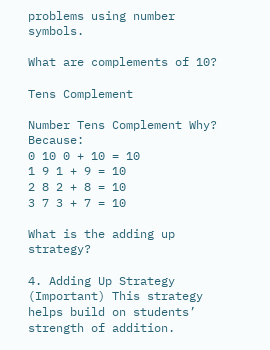problems using number symbols.

What are complements of 10?

Tens Complement

Number Tens Complement Why? Because:
0 10 0 + 10 = 10
1 9 1 + 9 = 10
2 8 2 + 8 = 10
3 7 3 + 7 = 10

What is the adding up strategy?

4. Adding Up Strategy (Important) This strategy helps build on students’ strength of addition.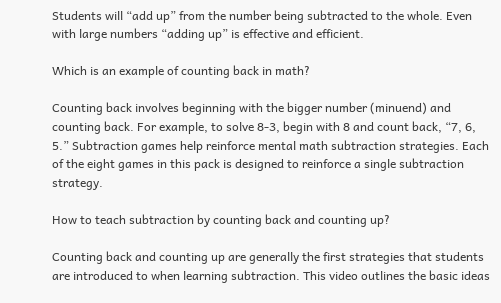Students will “add up” from the number being subtracted to the whole. Even with large numbers “adding up” is effective and efficient.

Which is an example of counting back in math?

Counting back involves beginning with the bigger number (minuend) and counting back. For example, to solve 8-3, begin with 8 and count back, “7, 6, 5.” Subtraction games help reinforce mental math subtraction strategies. Each of the eight games in this pack is designed to reinforce a single subtraction strategy.

How to teach subtraction by counting back and counting up?

Counting back and counting up are generally the first strategies that students are introduced to when learning subtraction. This video outlines the basic ideas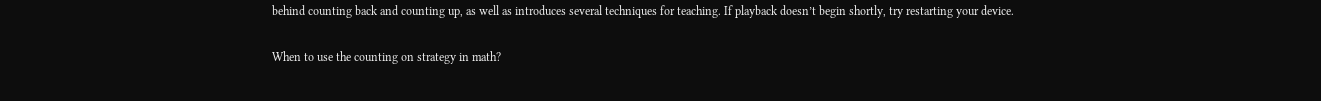behind counting back and counting up, as well as introduces several techniques for teaching. If playback doesn’t begin shortly, try restarting your device.

When to use the counting on strategy in math?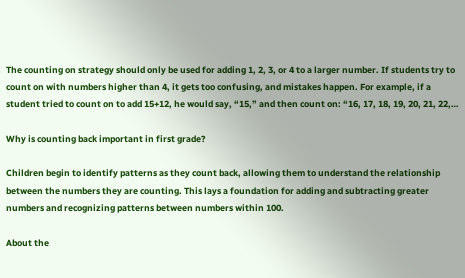The counting on strategy should only be used for adding 1, 2, 3, or 4 to a larger number. If students try to count on with numbers higher than 4, it gets too confusing, and mistakes happen. For example, if a student tried to count on to add 15+12, he would say, “15,” and then count on: “16, 17, 18, 19, 20, 21, 22,…

Why is counting back important in first grade?

Children begin to identify patterns as they count back, allowing them to understand the relationship between the numbers they are counting. This lays a foundation for adding and subtracting greater numbers and recognizing patterns between numbers within 100.

About the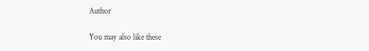Author

You may also like these